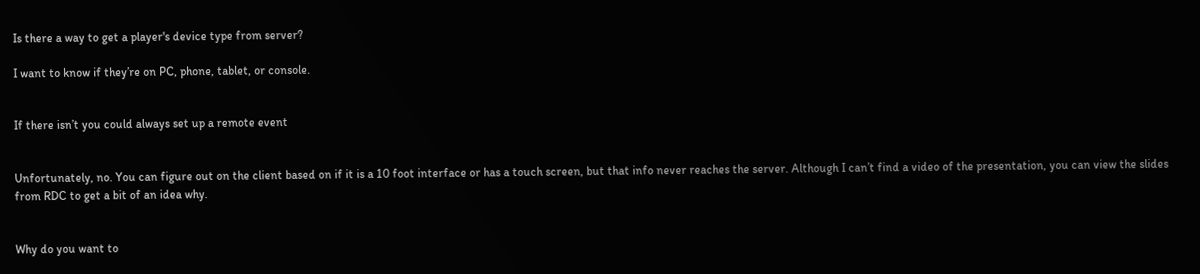Is there a way to get a player's device type from server?

I want to know if they’re on PC, phone, tablet, or console.


If there isn’t you could always set up a remote event


Unfortunately, no. You can figure out on the client based on if it is a 10 foot interface or has a touch screen, but that info never reaches the server. Although I can’t find a video of the presentation, you can view the slides from RDC to get a bit of an idea why.


Why do you want to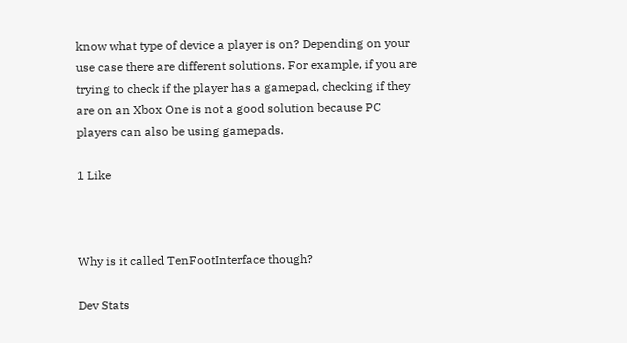know what type of device a player is on? Depending on your use case there are different solutions. For example, if you are trying to check if the player has a gamepad, checking if they are on an Xbox One is not a good solution because PC players can also be using gamepads.

1 Like



Why is it called TenFootInterface though?

Dev Stats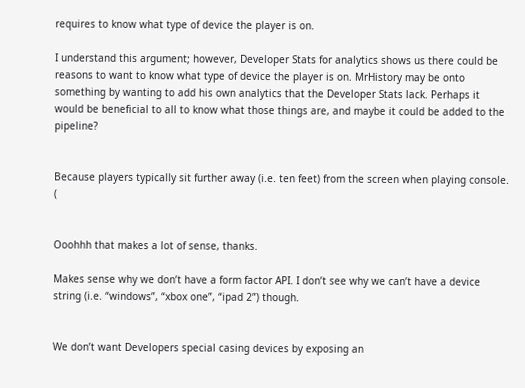requires to know what type of device the player is on.

I understand this argument; however, Developer Stats for analytics shows us there could be reasons to want to know what type of device the player is on. MrHistory may be onto something by wanting to add his own analytics that the Developer Stats lack. Perhaps it would be beneficial to all to know what those things are, and maybe it could be added to the pipeline?


Because players typically sit further away (i.e. ten feet) from the screen when playing console. (


Ooohhh that makes a lot of sense, thanks.

Makes sense why we don’t have a form factor API. I don’t see why we can’t have a device string (i.e. “windows”, “xbox one”, “ipad 2”) though.


We don’t want Developers special casing devices by exposing an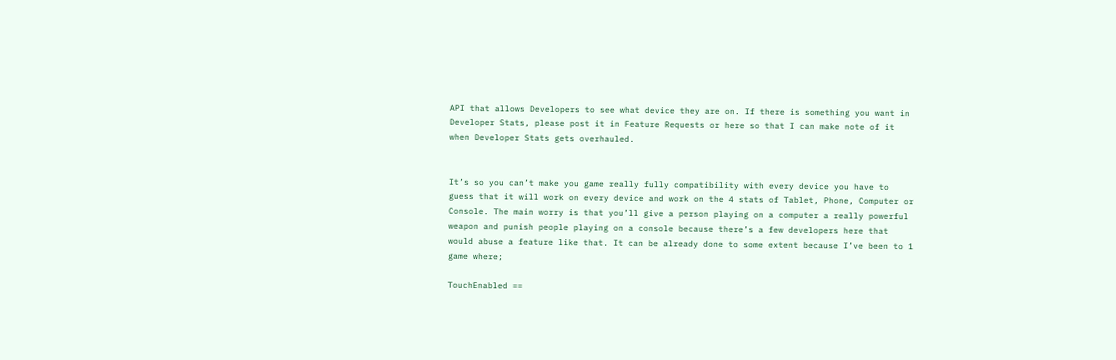API that allows Developers to see what device they are on. If there is something you want in Developer Stats, please post it in Feature Requests or here so that I can make note of it when Developer Stats gets overhauled.


It’s so you can’t make you game really fully compatibility with every device you have to guess that it will work on every device and work on the 4 stats of Tablet, Phone, Computer or Console. The main worry is that you’ll give a person playing on a computer a really powerful weapon and punish people playing on a console because there’s a few developers here that would abuse a feature like that. It can be already done to some extent because I’ve been to 1 game where;

TouchEnabled ==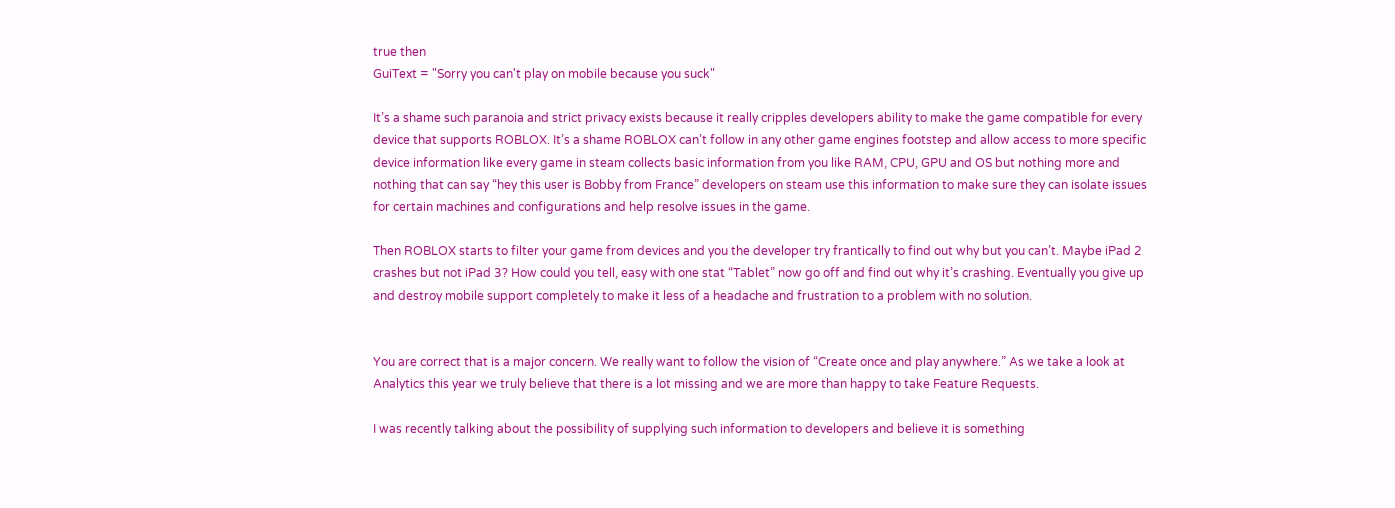true then
GuiText = "Sorry you can't play on mobile because you suck"

It’s a shame such paranoia and strict privacy exists because it really cripples developers ability to make the game compatible for every device that supports ROBLOX. It’s a shame ROBLOX can’t follow in any other game engines footstep and allow access to more specific device information like every game in steam collects basic information from you like RAM, CPU, GPU and OS but nothing more and nothing that can say “hey this user is Bobby from France” developers on steam use this information to make sure they can isolate issues for certain machines and configurations and help resolve issues in the game.

Then ROBLOX starts to filter your game from devices and you the developer try frantically to find out why but you can’t. Maybe iPad 2 crashes but not iPad 3? How could you tell, easy with one stat “Tablet” now go off and find out why it’s crashing. Eventually you give up and destroy mobile support completely to make it less of a headache and frustration to a problem with no solution.


You are correct that is a major concern. We really want to follow the vision of “Create once and play anywhere.” As we take a look at Analytics this year we truly believe that there is a lot missing and we are more than happy to take Feature Requests.

I was recently talking about the possibility of supplying such information to developers and believe it is something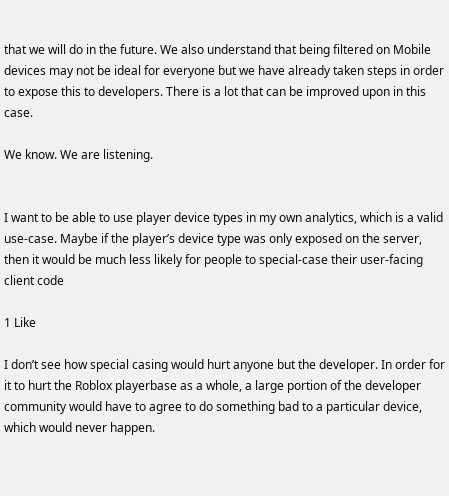that we will do in the future. We also understand that being filtered on Mobile devices may not be ideal for everyone but we have already taken steps in order to expose this to developers. There is a lot that can be improved upon in this case.

We know. We are listening.


I want to be able to use player device types in my own analytics, which is a valid use-case. Maybe if the player’s device type was only exposed on the server, then it would be much less likely for people to special-case their user-facing client code

1 Like

I don’t see how special casing would hurt anyone but the developer. In order for it to hurt the Roblox playerbase as a whole, a large portion of the developer community would have to agree to do something bad to a particular device, which would never happen.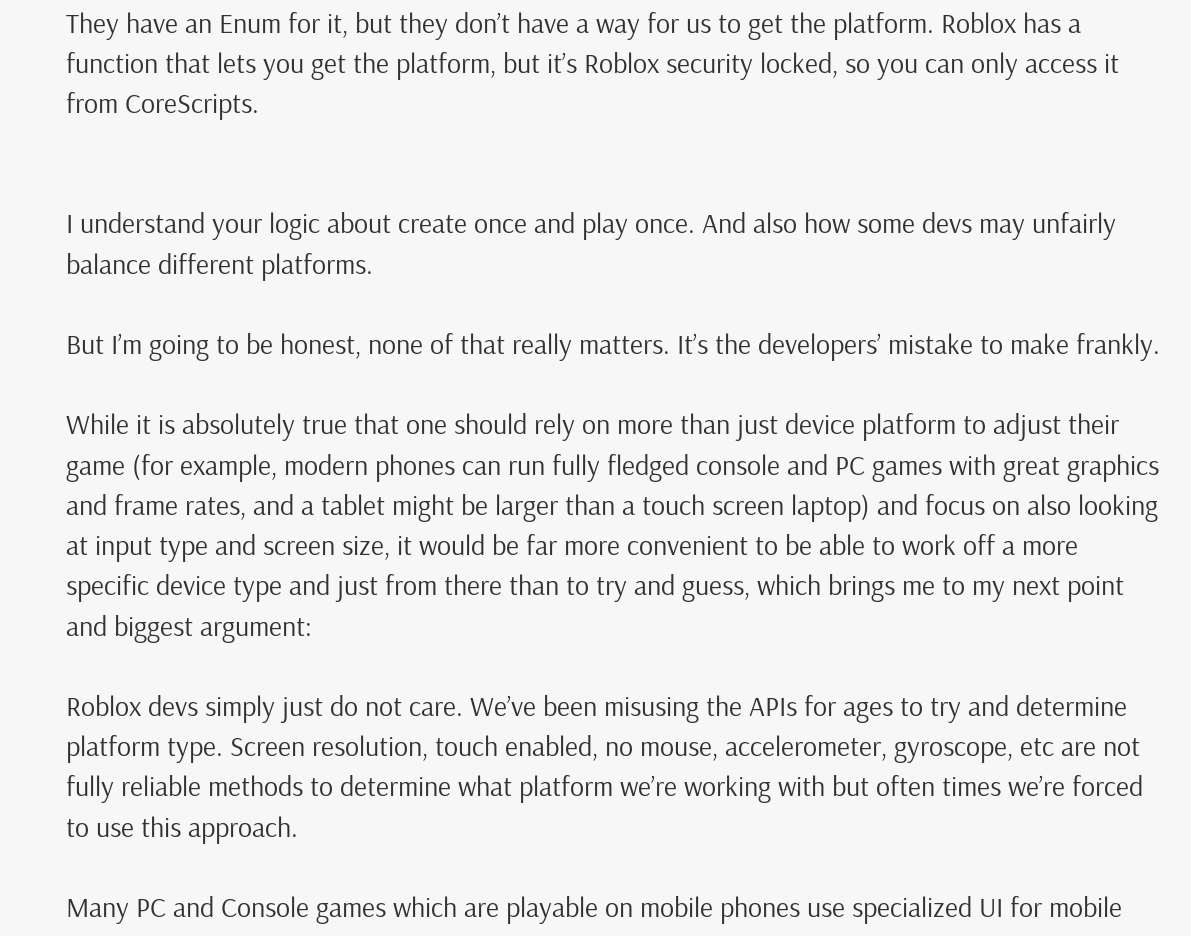They have an Enum for it, but they don’t have a way for us to get the platform. Roblox has a function that lets you get the platform, but it’s Roblox security locked, so you can only access it from CoreScripts.


I understand your logic about create once and play once. And also how some devs may unfairly balance different platforms.

But I’m going to be honest, none of that really matters. It’s the developers’ mistake to make frankly.

While it is absolutely true that one should rely on more than just device platform to adjust their game (for example, modern phones can run fully fledged console and PC games with great graphics and frame rates, and a tablet might be larger than a touch screen laptop) and focus on also looking at input type and screen size, it would be far more convenient to be able to work off a more specific device type and just from there than to try and guess, which brings me to my next point and biggest argument:

Roblox devs simply just do not care. We’ve been misusing the APIs for ages to try and determine platform type. Screen resolution, touch enabled, no mouse, accelerometer, gyroscope, etc are not fully reliable methods to determine what platform we’re working with but often times we’re forced to use this approach.

Many PC and Console games which are playable on mobile phones use specialized UI for mobile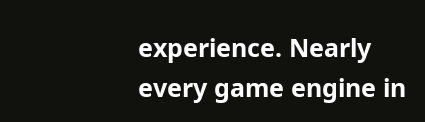experience. Nearly every game engine in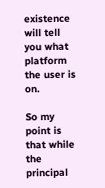existence will tell you what platform the user is on.

So my point is that while the principal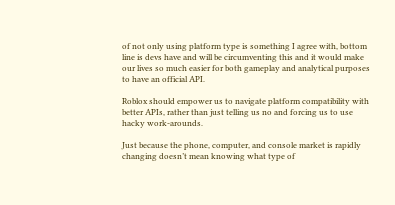of not only using platform type is something I agree with, bottom line is devs have and will be circumventing this and it would make our lives so much easier for both gameplay and analytical purposes to have an official API.

Roblox should empower us to navigate platform compatibility with better APIs, rather than just telling us no and forcing us to use hacky work-arounds.

Just because the phone, computer, and console market is rapidly changing doesn’t mean knowing what type of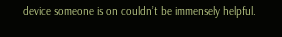device someone is on couldn’t be immensely helpful.